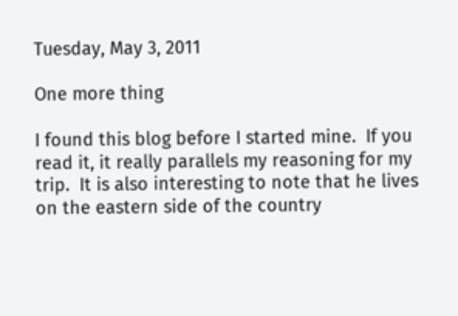Tuesday, May 3, 2011

One more thing

I found this blog before I started mine.  If you read it, it really parallels my reasoning for my trip.  It is also interesting to note that he lives on the eastern side of the country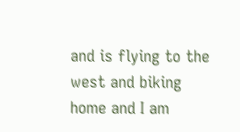and is flying to the west and biking home and I am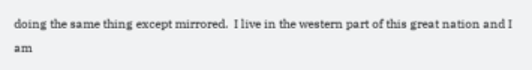doing the same thing except mirrored.  I live in the western part of this great nation and I am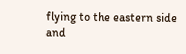flying to the eastern side and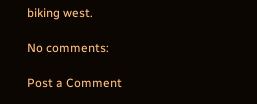biking west.

No comments:

Post a Comment